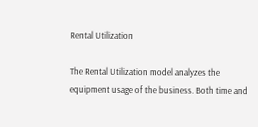Rental Utilization

The Rental Utilization model analyzes the equipment usage of the business. Both time and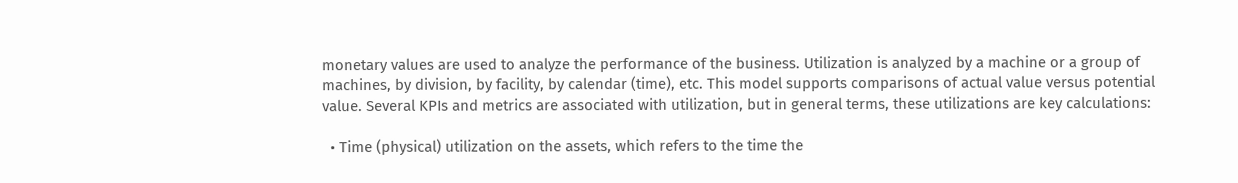monetary values are used to analyze the performance of the business. Utilization is analyzed by a machine or a group of machines, by division, by facility, by calendar (time), etc. This model supports comparisons of actual value versus potential value. Several KPIs and metrics are associated with utilization, but in general terms, these utilizations are key calculations:

  • Time (physical) utilization on the assets, which refers to the time the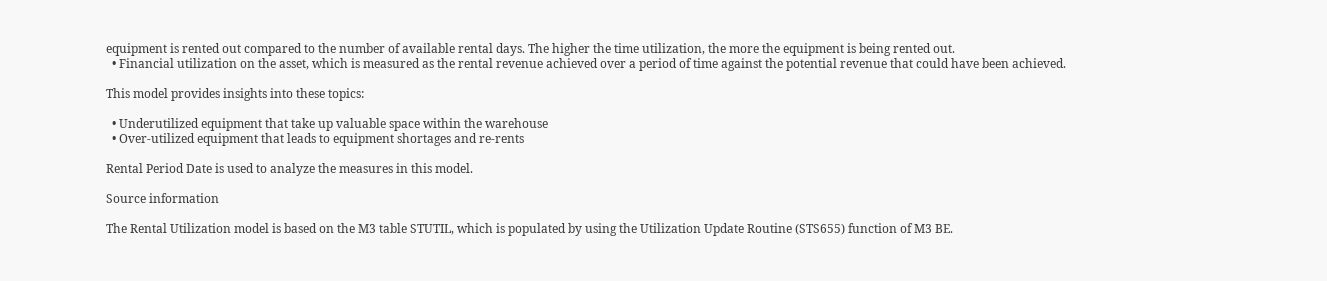equipment is rented out compared to the number of available rental days. The higher the time utilization, the more the equipment is being rented out.
  • Financial utilization on the asset, which is measured as the rental revenue achieved over a period of time against the potential revenue that could have been achieved.

This model provides insights into these topics:

  • Underutilized equipment that take up valuable space within the warehouse
  • Over-utilized equipment that leads to equipment shortages and re-rents

Rental Period Date is used to analyze the measures in this model.

Source information

The Rental Utilization model is based on the M3 table STUTIL, which is populated by using the Utilization Update Routine (STS655) function of M3 BE.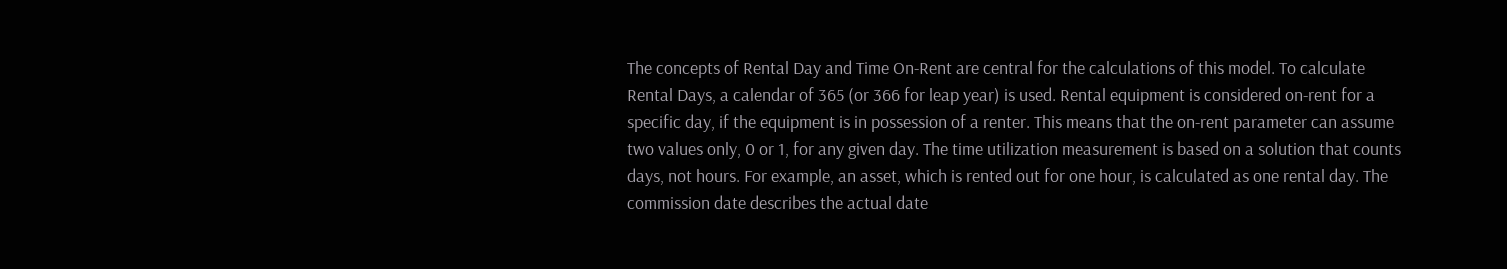The concepts of Rental Day and Time On-Rent are central for the calculations of this model. To calculate Rental Days, a calendar of 365 (or 366 for leap year) is used. Rental equipment is considered on-rent for a specific day, if the equipment is in possession of a renter. This means that the on-rent parameter can assume two values only, 0 or 1, for any given day. The time utilization measurement is based on a solution that counts days, not hours. For example, an asset, which is rented out for one hour, is calculated as one rental day. The commission date describes the actual date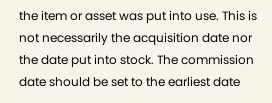the item or asset was put into use. This is not necessarily the acquisition date nor the date put into stock. The commission date should be set to the earliest date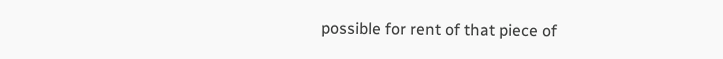possible for rent of that piece of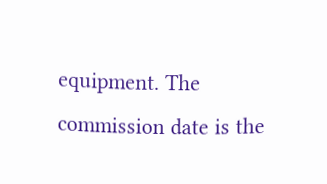equipment. The commission date is the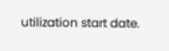utilization start date.